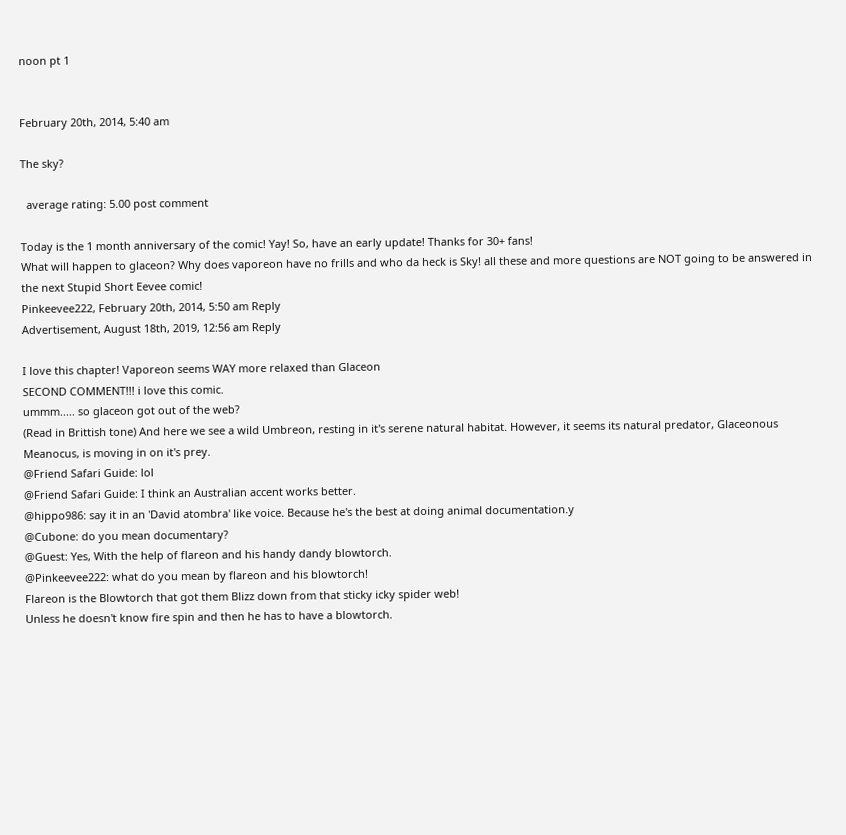noon pt 1


February 20th, 2014, 5:40 am

The sky?

  average rating: 5.00 post comment

Today is the 1 month anniversary of the comic! Yay! So, have an early update! Thanks for 30+ fans!
What will happen to glaceon? Why does vaporeon have no frills and who da heck is Sky! all these and more questions are NOT going to be answered in the next Stupid Short Eevee comic!
Pinkeevee222, February 20th, 2014, 5:50 am Reply
Advertisement, August 18th, 2019, 12:56 am Reply

I love this chapter! Vaporeon seems WAY more relaxed than Glaceon
SECOND COMMENT!!! i love this comic.
ummm..... so glaceon got out of the web?
(Read in Brittish tone) And here we see a wild Umbreon, resting in it's serene natural habitat. However, it seems its natural predator, Glaceonous Meanocus, is moving in on it's prey.
@Friend Safari Guide: lol
@Friend Safari Guide: I think an Australian accent works better.
@hippo986: say it in an 'David atombra' like voice. Because he's the best at doing animal documentation.y
@Cubone: do you mean documentary?
@Guest: Yes, With the help of flareon and his handy dandy blowtorch.
@Pinkeevee222: what do you mean by flareon and his blowtorch!
Flareon is the Blowtorch that got them Blizz down from that sticky icky spider web!
Unless he doesn't know fire spin and then he has to have a blowtorch.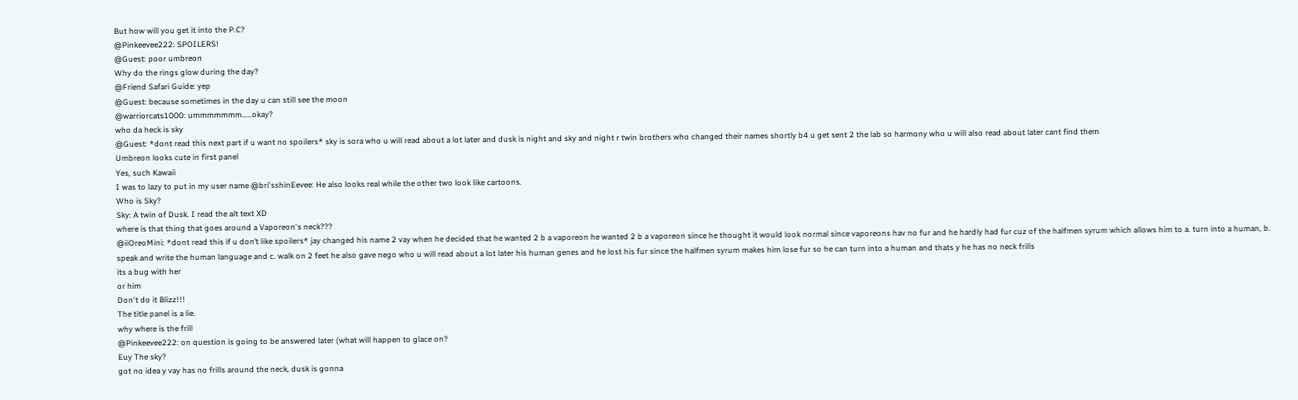But how will you get it into the P.C?
@Pinkeevee222: SPOILERS!
@Guest: poor umbreon
Why do the rings glow during the day?
@Friend Safari Guide: yep
@Guest: because sometimes in the day u can still see the moon
@warriorcats1000: ummmmmmm.....okay?
who da heck is sky
@Guest: *dont read this next part if u want no spoilers* sky is sora who u will read about a lot later and dusk is night and sky and night r twin brothers who changed their names shortly b4 u get sent 2 the lab so harmony who u will also read about later cant find them
Umbreon looks cute in first panel
Yes, such Kawaii
I was to lazy to put in my user name @bri'sshinEevee: He also looks real while the other two look like cartoons.
Who is Sky?
Sky: A twin of Dusk. I read the alt text XD
where is that thing that goes around a Vaporeon's neck???
@iiOreoMini: *dont read this if u don’t like spoilers* jay changed his name 2 vay when he decided that he wanted 2 b a vaporeon he wanted 2 b a vaporeon since he thought it would look normal since vaporeons hav no fur and he hardly had fur cuz of the halfmen syrum which allows him to a. turn into a human, b. speak and write the human language and c. walk on 2 feet he also gave nego who u will read about a lot later his human genes and he lost his fur since the halfmen syrum makes him lose fur so he can turn into a human and thats y he has no neck frills
its a bug with her
or him
Don't do it Blizz!!!
The title panel is a lie.
why where is the frill
@Pinkeevee222: on question is going to be answered later (what will happen to glace on?
Euy The sky?
got no idea y vay has no frills around the neck, dusk is gonna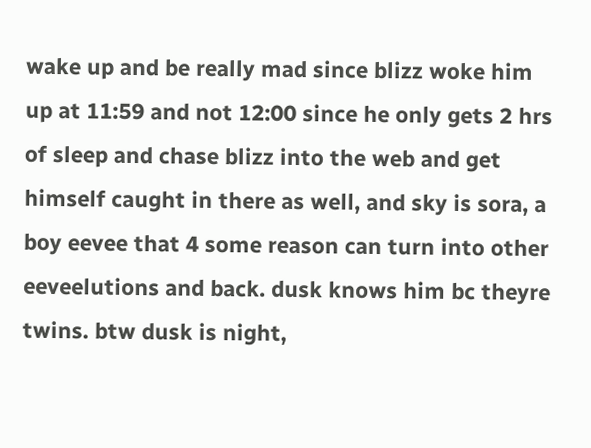wake up and be really mad since blizz woke him up at 11:59 and not 12:00 since he only gets 2 hrs of sleep and chase blizz into the web and get himself caught in there as well, and sky is sora, a boy eevee that 4 some reason can turn into other eeveelutions and back. dusk knows him bc theyre twins. btw dusk is night,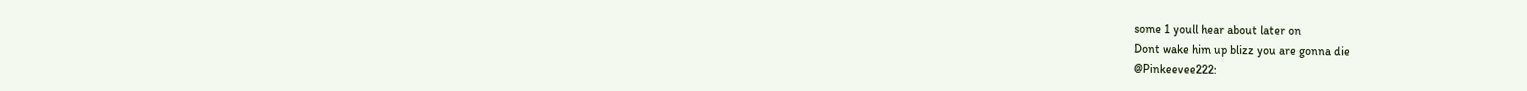some 1 youll hear about later on
Dont wake him up blizz you are gonna die
@Pinkeevee222: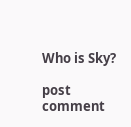Who is Sky?

post comment